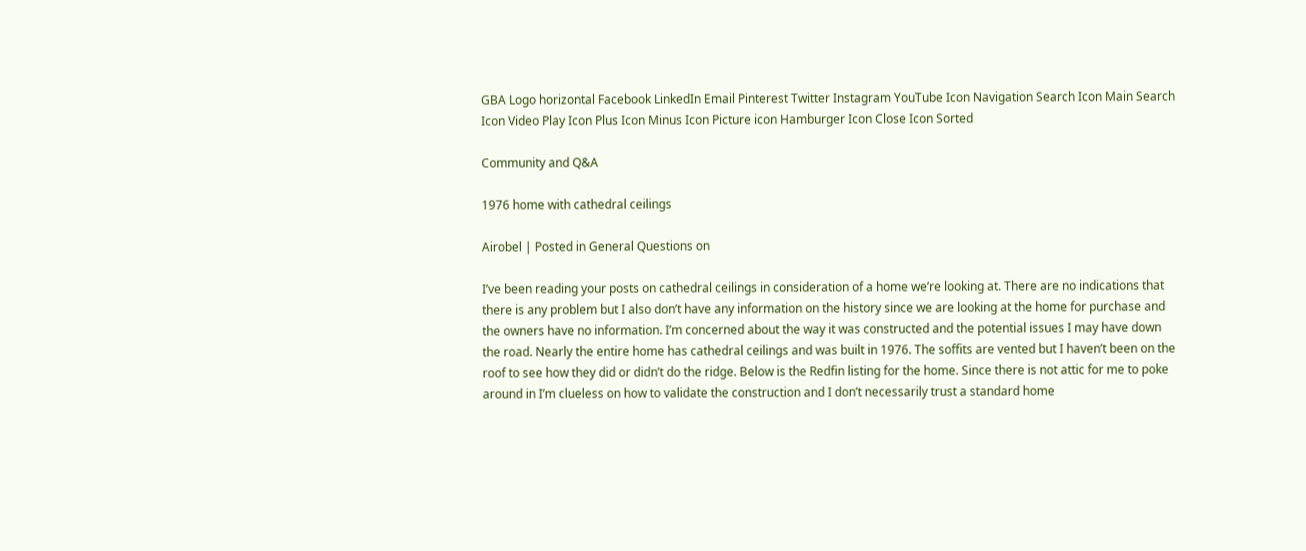GBA Logo horizontal Facebook LinkedIn Email Pinterest Twitter Instagram YouTube Icon Navigation Search Icon Main Search Icon Video Play Icon Plus Icon Minus Icon Picture icon Hamburger Icon Close Icon Sorted

Community and Q&A

1976 home with cathedral ceilings

Airobel | Posted in General Questions on

I’ve been reading your posts on cathedral ceilings in consideration of a home we’re looking at. There are no indications that there is any problem but I also don’t have any information on the history since we are looking at the home for purchase and the owners have no information. I’m concerned about the way it was constructed and the potential issues I may have down the road. Nearly the entire home has cathedral ceilings and was built in 1976. The soffits are vented but I haven’t been on the roof to see how they did or didn’t do the ridge. Below is the Redfin listing for the home. Since there is not attic for me to poke around in I’m clueless on how to validate the construction and I don’t necessarily trust a standard home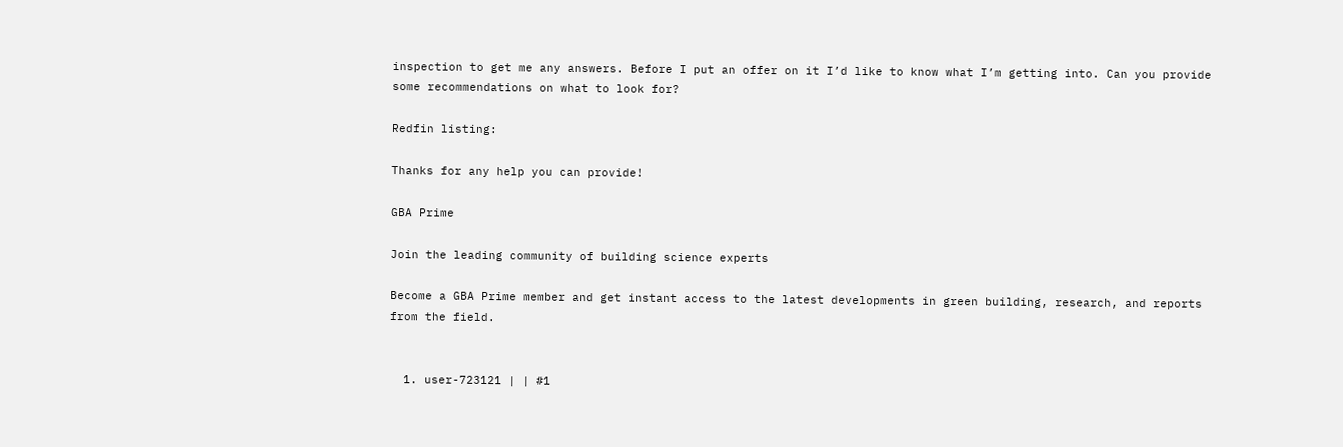inspection to get me any answers. Before I put an offer on it I’d like to know what I’m getting into. Can you provide some recommendations on what to look for?

Redfin listing:

Thanks for any help you can provide!

GBA Prime

Join the leading community of building science experts

Become a GBA Prime member and get instant access to the latest developments in green building, research, and reports from the field.


  1. user-723121 | | #1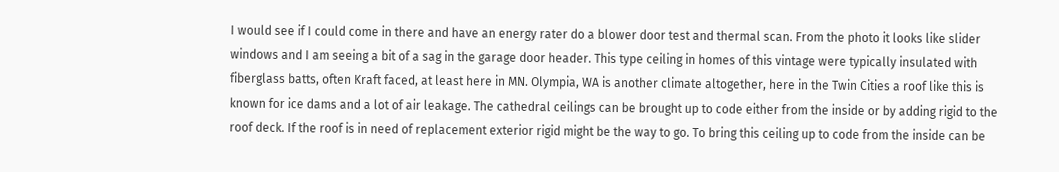I would see if I could come in there and have an energy rater do a blower door test and thermal scan. From the photo it looks like slider windows and I am seeing a bit of a sag in the garage door header. This type ceiling in homes of this vintage were typically insulated with fiberglass batts, often Kraft faced, at least here in MN. Olympia, WA is another climate altogether, here in the Twin Cities a roof like this is known for ice dams and a lot of air leakage. The cathedral ceilings can be brought up to code either from the inside or by adding rigid to the roof deck. If the roof is in need of replacement exterior rigid might be the way to go. To bring this ceiling up to code from the inside can be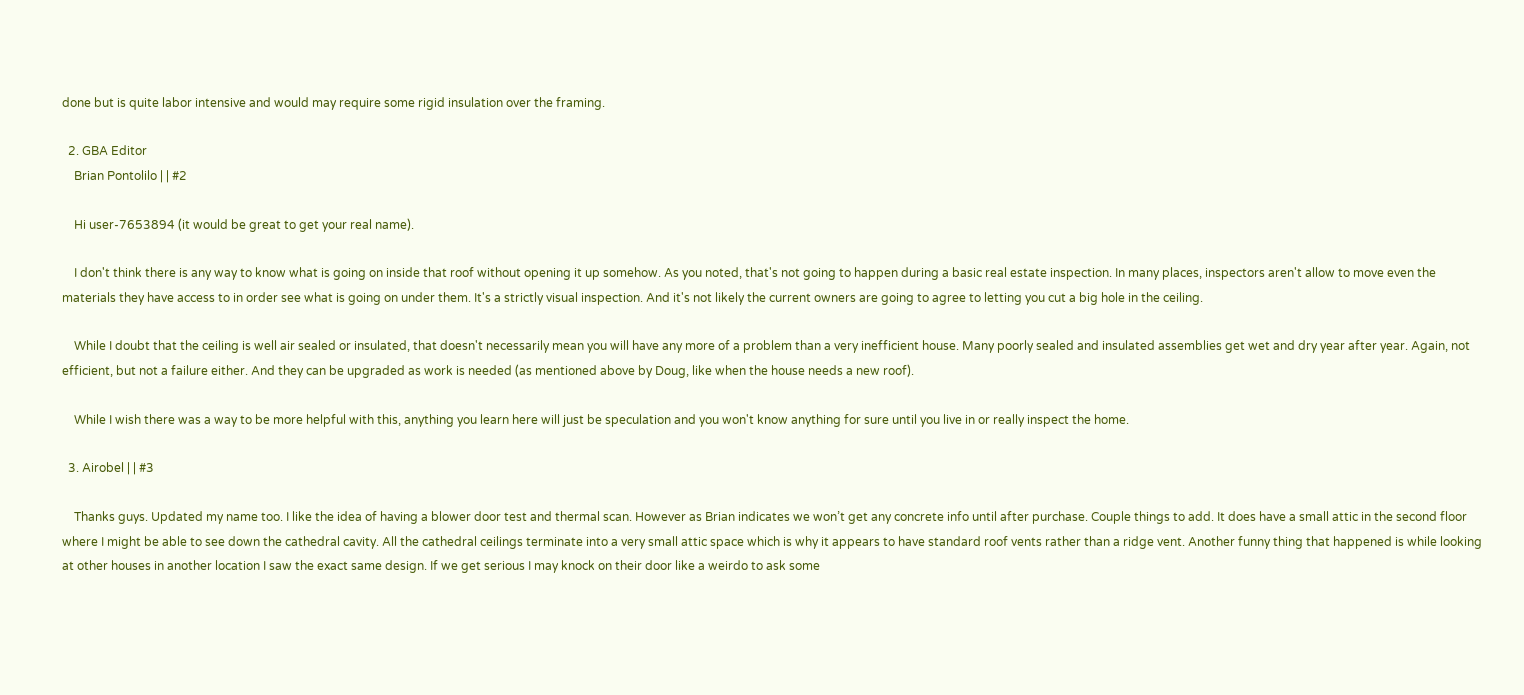done but is quite labor intensive and would may require some rigid insulation over the framing.

  2. GBA Editor
    Brian Pontolilo | | #2

    Hi user-7653894 (it would be great to get your real name).

    I don't think there is any way to know what is going on inside that roof without opening it up somehow. As you noted, that's not going to happen during a basic real estate inspection. In many places, inspectors aren't allow to move even the materials they have access to in order see what is going on under them. It's a strictly visual inspection. And it's not likely the current owners are going to agree to letting you cut a big hole in the ceiling.

    While I doubt that the ceiling is well air sealed or insulated, that doesn't necessarily mean you will have any more of a problem than a very inefficient house. Many poorly sealed and insulated assemblies get wet and dry year after year. Again, not efficient, but not a failure either. And they can be upgraded as work is needed (as mentioned above by Doug, like when the house needs a new roof).

    While I wish there was a way to be more helpful with this, anything you learn here will just be speculation and you won't know anything for sure until you live in or really inspect the home.

  3. Airobel | | #3

    Thanks guys. Updated my name too. I like the idea of having a blower door test and thermal scan. However as Brian indicates we won’t get any concrete info until after purchase. Couple things to add. It does have a small attic in the second floor where I might be able to see down the cathedral cavity. All the cathedral ceilings terminate into a very small attic space which is why it appears to have standard roof vents rather than a ridge vent. Another funny thing that happened is while looking at other houses in another location I saw the exact same design. If we get serious I may knock on their door like a weirdo to ask some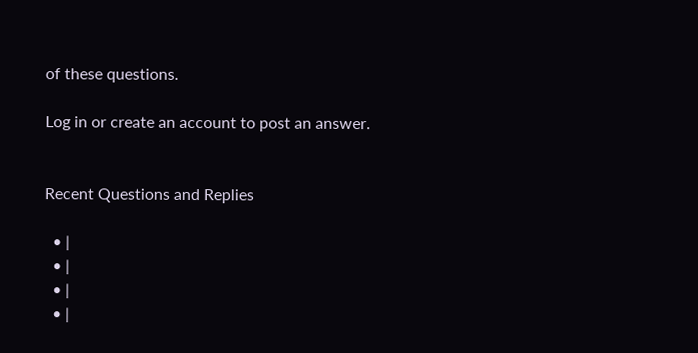of these questions.

Log in or create an account to post an answer.


Recent Questions and Replies

  • |
  • |
  • |
  • |